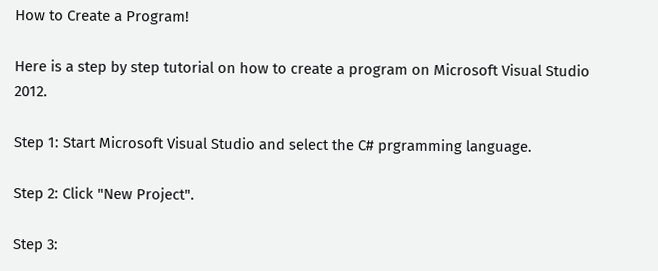How to Create a Program!

Here is a step by step tutorial on how to create a program on Microsoft Visual Studio 2012.

Step 1: Start Microsoft Visual Studio and select the C# prgramming language.

Step 2: Click "New Project".

Step 3: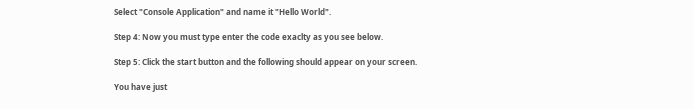Select "Console Application" and name it "Hello World".

Step 4: Now you must type enter the code exaclty as you see below.

Step 5: Click the start button and the following should appear on your screen.

You have just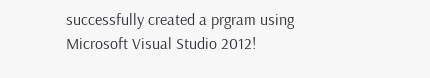successfully created a prgram using Microsoft Visual Studio 2012!